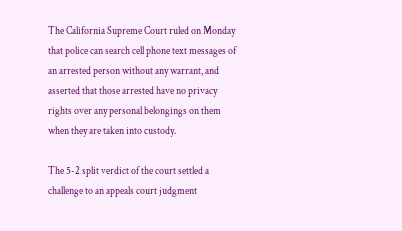The California Supreme Court ruled on Monday that police can search cell phone text messages of an arrested person without any warrant, and asserted that those arrested have no privacy rights over any personal belongings on them when they are taken into custody.

The 5-2 split verdict of the court settled a challenge to an appeals court judgment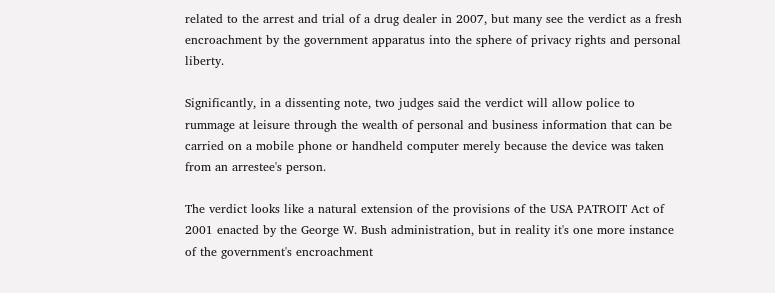related to the arrest and trial of a drug dealer in 2007, but many see the verdict as a fresh encroachment by the government apparatus into the sphere of privacy rights and personal liberty.

Significantly, in a dissenting note, two judges said the verdict will allow police to rummage at leisure through the wealth of personal and business information that can be carried on a mobile phone or handheld computer merely because the device was taken from an arrestee's person.

The verdict looks like a natural extension of the provisions of the USA PATROIT Act of 2001 enacted by the George W. Bush administration, but in reality it's one more instance of the government's encroachment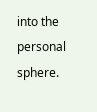into the personal sphere.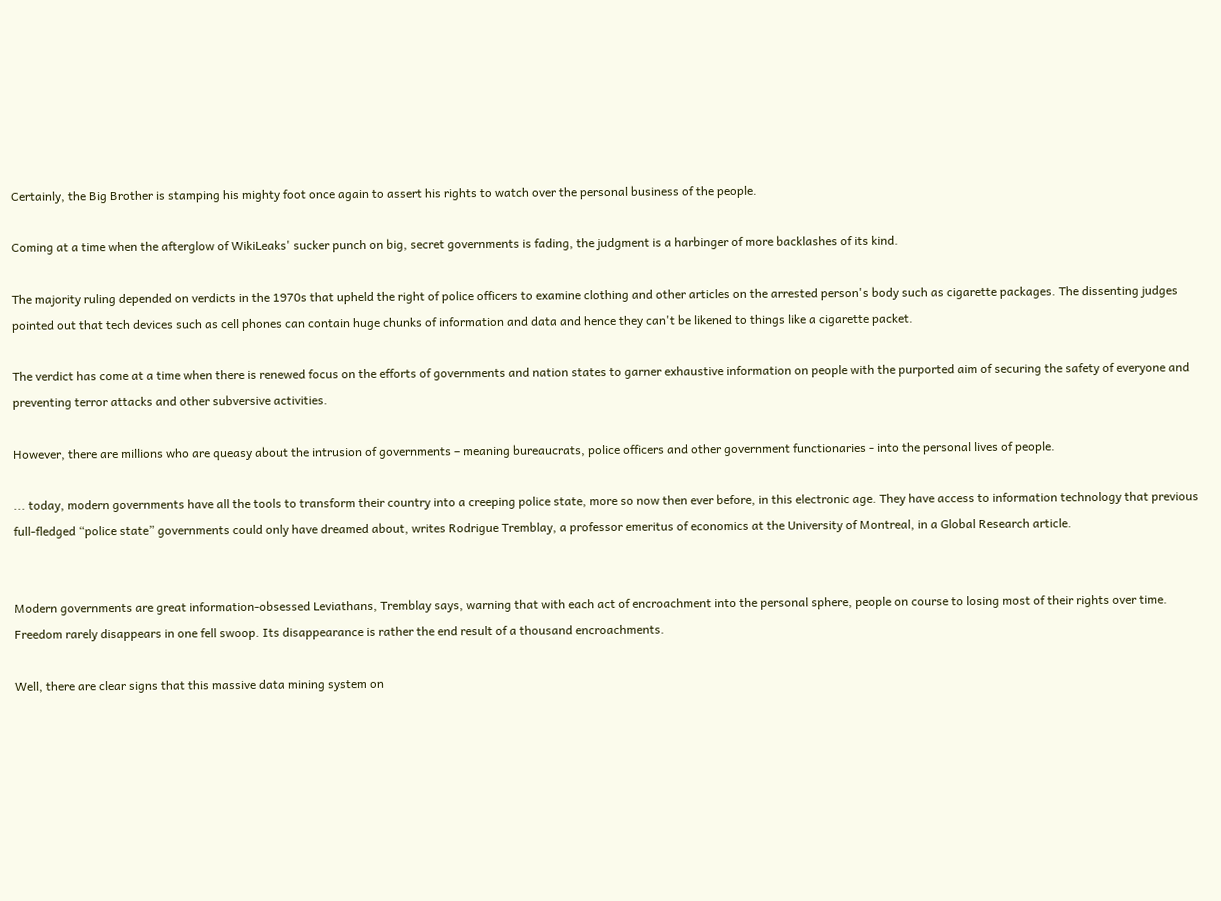Certainly, the Big Brother is stamping his mighty foot once again to assert his rights to watch over the personal business of the people.

Coming at a time when the afterglow of WikiLeaks' sucker punch on big, secret governments is fading, the judgment is a harbinger of more backlashes of its kind.

The majority ruling depended on verdicts in the 1970s that upheld the right of police officers to examine clothing and other articles on the arrested person's body such as cigarette packages. The dissenting judges pointed out that tech devices such as cell phones can contain huge chunks of information and data and hence they can't be likened to things like a cigarette packet.

The verdict has come at a time when there is renewed focus on the efforts of governments and nation states to garner exhaustive information on people with the purported aim of securing the safety of everyone and preventing terror attacks and other subversive activities.

However, there are millions who are queasy about the intrusion of governments – meaning bureaucrats, police officers and other government functionaries - into the personal lives of people.

... today, modern governments have all the tools to transform their country into a creeping police state, more so now then ever before, in this electronic age. They have access to information technology that previous full-fledged “police state” governments could only have dreamed about, writes Rodrigue Tremblay, a professor emeritus of economics at the University of Montreal, in a Global Research article.


Modern governments are great information-obsessed Leviathans, Tremblay says, warning that with each act of encroachment into the personal sphere, people on course to losing most of their rights over time. Freedom rarely disappears in one fell swoop. Its disappearance is rather the end result of a thousand encroachments.

Well, there are clear signs that this massive data mining system on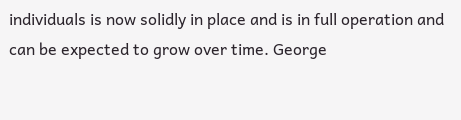individuals is now solidly in place and is in full operation and can be expected to grow over time. George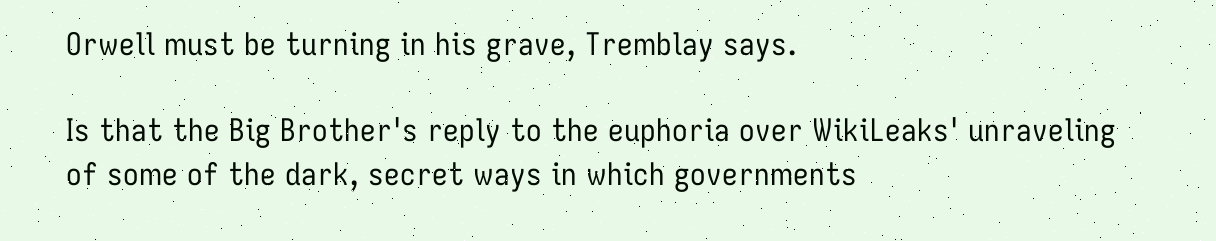Orwell must be turning in his grave, Tremblay says.

Is that the Big Brother's reply to the euphoria over WikiLeaks' unraveling of some of the dark, secret ways in which governments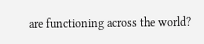are functioning across the world?